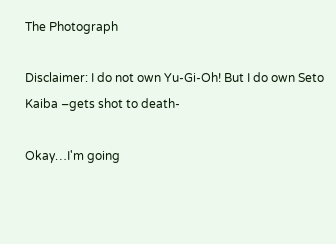The Photograph

Disclaimer: I do not own Yu-Gi-Oh! But I do own Seto Kaiba –gets shot to death-

Okay…I'm going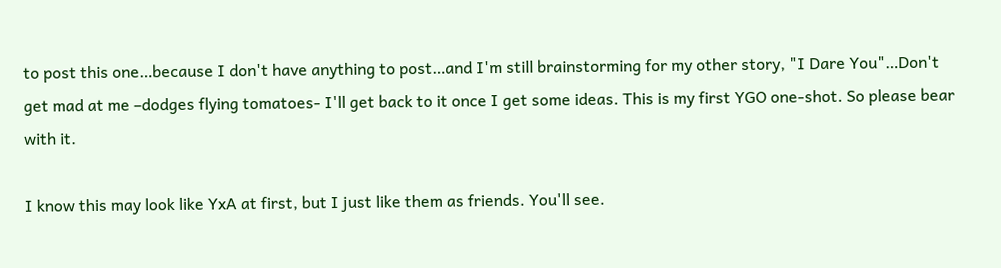to post this one…because I don't have anything to post…and I'm still brainstorming for my other story, "I Dare You"…Don't get mad at me –dodges flying tomatoes- I'll get back to it once I get some ideas. This is my first YGO one-shot. So please bear with it.

I know this may look like YxA at first, but I just like them as friends. You'll see.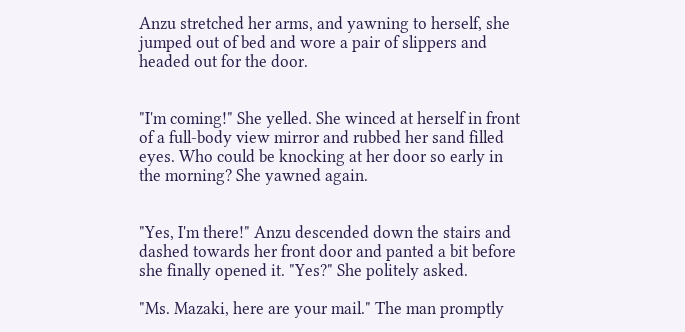Anzu stretched her arms, and yawning to herself, she jumped out of bed and wore a pair of slippers and headed out for the door.


"I'm coming!" She yelled. She winced at herself in front of a full-body view mirror and rubbed her sand filled eyes. Who could be knocking at her door so early in the morning? She yawned again.


"Yes, I'm there!" Anzu descended down the stairs and dashed towards her front door and panted a bit before she finally opened it. "Yes?" She politely asked.

"Ms. Mazaki, here are your mail." The man promptly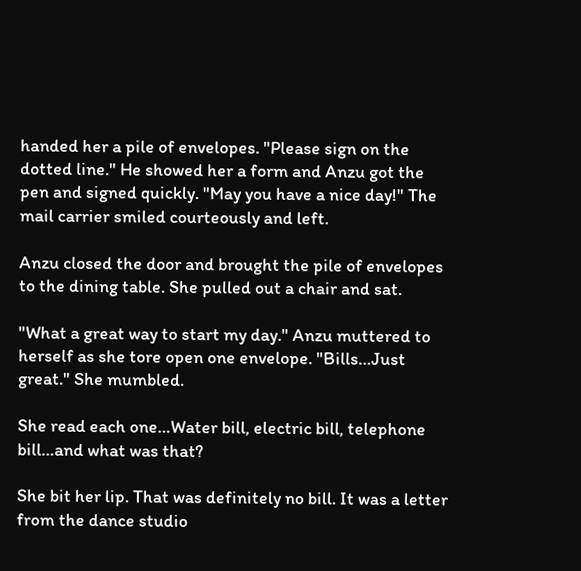handed her a pile of envelopes. "Please sign on the dotted line." He showed her a form and Anzu got the pen and signed quickly. "May you have a nice day!" The mail carrier smiled courteously and left.

Anzu closed the door and brought the pile of envelopes to the dining table. She pulled out a chair and sat.

"What a great way to start my day." Anzu muttered to herself as she tore open one envelope. "Bills…Just great." She mumbled.

She read each one…Water bill, electric bill, telephone bill…and what was that?

She bit her lip. That was definitely no bill. It was a letter from the dance studio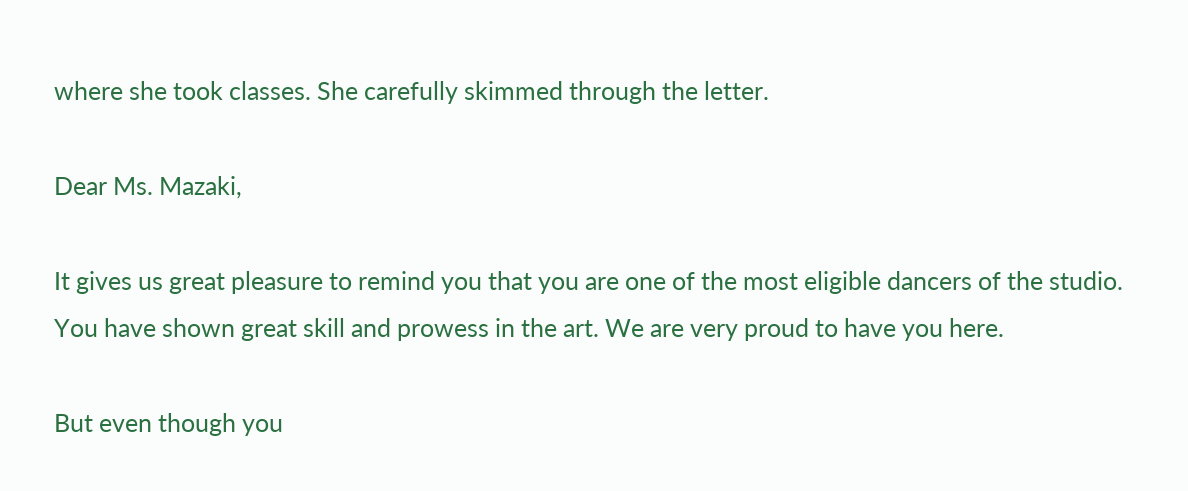where she took classes. She carefully skimmed through the letter.

Dear Ms. Mazaki,

It gives us great pleasure to remind you that you are one of the most eligible dancers of the studio. You have shown great skill and prowess in the art. We are very proud to have you here.

But even though you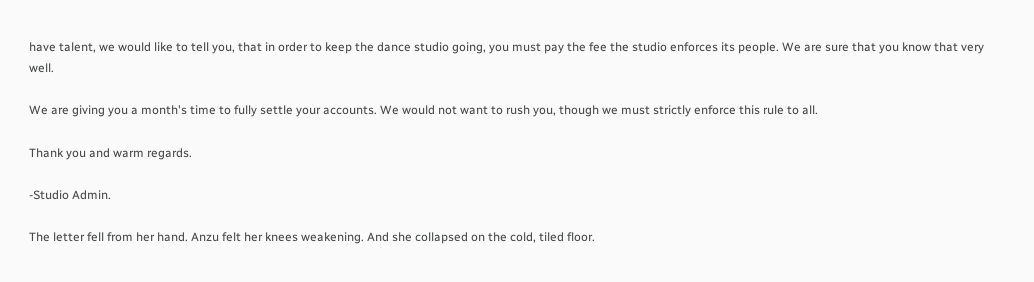have talent, we would like to tell you, that in order to keep the dance studio going, you must pay the fee the studio enforces its people. We are sure that you know that very well.

We are giving you a month's time to fully settle your accounts. We would not want to rush you, though we must strictly enforce this rule to all.

Thank you and warm regards.

-Studio Admin.

The letter fell from her hand. Anzu felt her knees weakening. And she collapsed on the cold, tiled floor.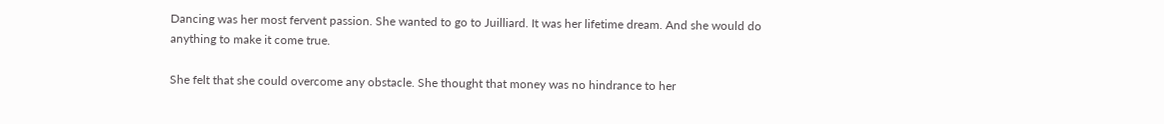Dancing was her most fervent passion. She wanted to go to Juilliard. It was her lifetime dream. And she would do anything to make it come true.

She felt that she could overcome any obstacle. She thought that money was no hindrance to her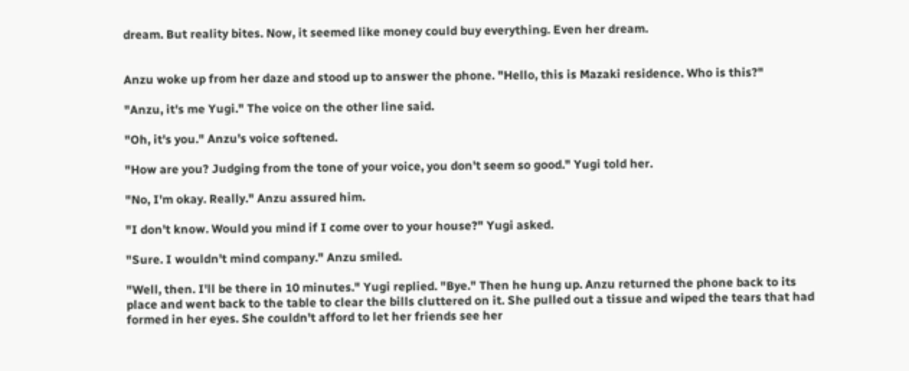dream. But reality bites. Now, it seemed like money could buy everything. Even her dream.


Anzu woke up from her daze and stood up to answer the phone. "Hello, this is Mazaki residence. Who is this?"

"Anzu, it's me Yugi." The voice on the other line said.

"Oh, it's you." Anzu's voice softened.

"How are you? Judging from the tone of your voice, you don't seem so good." Yugi told her.

"No, I'm okay. Really." Anzu assured him.

"I don't know. Would you mind if I come over to your house?" Yugi asked.

"Sure. I wouldn't mind company." Anzu smiled.

"Well, then. I'll be there in 10 minutes." Yugi replied. "Bye." Then he hung up. Anzu returned the phone back to its place and went back to the table to clear the bills cluttered on it. She pulled out a tissue and wiped the tears that had formed in her eyes. She couldn't afford to let her friends see her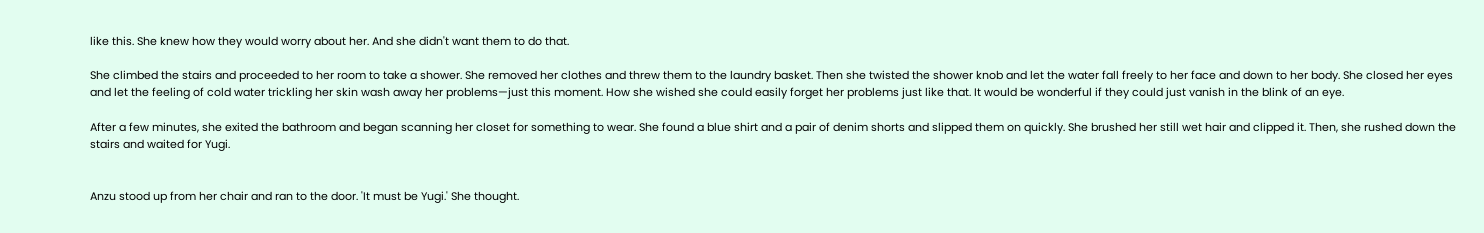like this. She knew how they would worry about her. And she didn't want them to do that.

She climbed the stairs and proceeded to her room to take a shower. She removed her clothes and threw them to the laundry basket. Then she twisted the shower knob and let the water fall freely to her face and down to her body. She closed her eyes and let the feeling of cold water trickling her skin wash away her problems—just this moment. How she wished she could easily forget her problems just like that. It would be wonderful if they could just vanish in the blink of an eye.

After a few minutes, she exited the bathroom and began scanning her closet for something to wear. She found a blue shirt and a pair of denim shorts and slipped them on quickly. She brushed her still wet hair and clipped it. Then, she rushed down the stairs and waited for Yugi.


Anzu stood up from her chair and ran to the door. 'It must be Yugi.' She thought.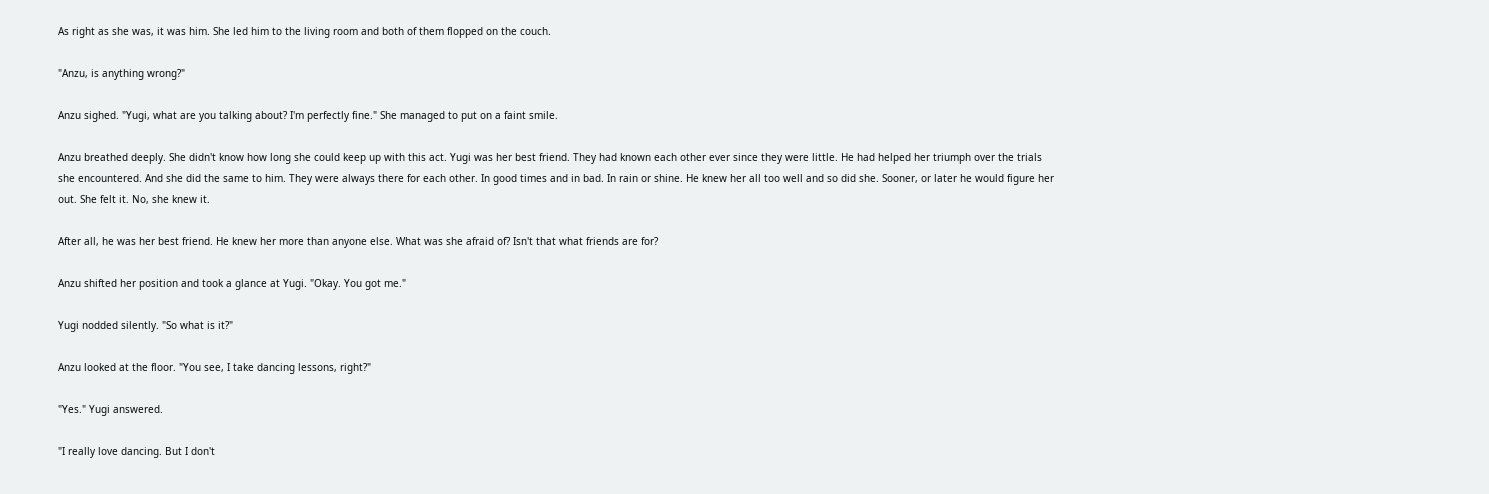As right as she was, it was him. She led him to the living room and both of them flopped on the couch.

"Anzu, is anything wrong?"

Anzu sighed. "Yugi, what are you talking about? I'm perfectly fine." She managed to put on a faint smile.

Anzu breathed deeply. She didn't know how long she could keep up with this act. Yugi was her best friend. They had known each other ever since they were little. He had helped her triumph over the trials she encountered. And she did the same to him. They were always there for each other. In good times and in bad. In rain or shine. He knew her all too well and so did she. Sooner, or later he would figure her out. She felt it. No, she knew it.

After all, he was her best friend. He knew her more than anyone else. What was she afraid of? Isn't that what friends are for?

Anzu shifted her position and took a glance at Yugi. "Okay. You got me."

Yugi nodded silently. "So what is it?"

Anzu looked at the floor. "You see, I take dancing lessons, right?"

"Yes." Yugi answered.

"I really love dancing. But I don't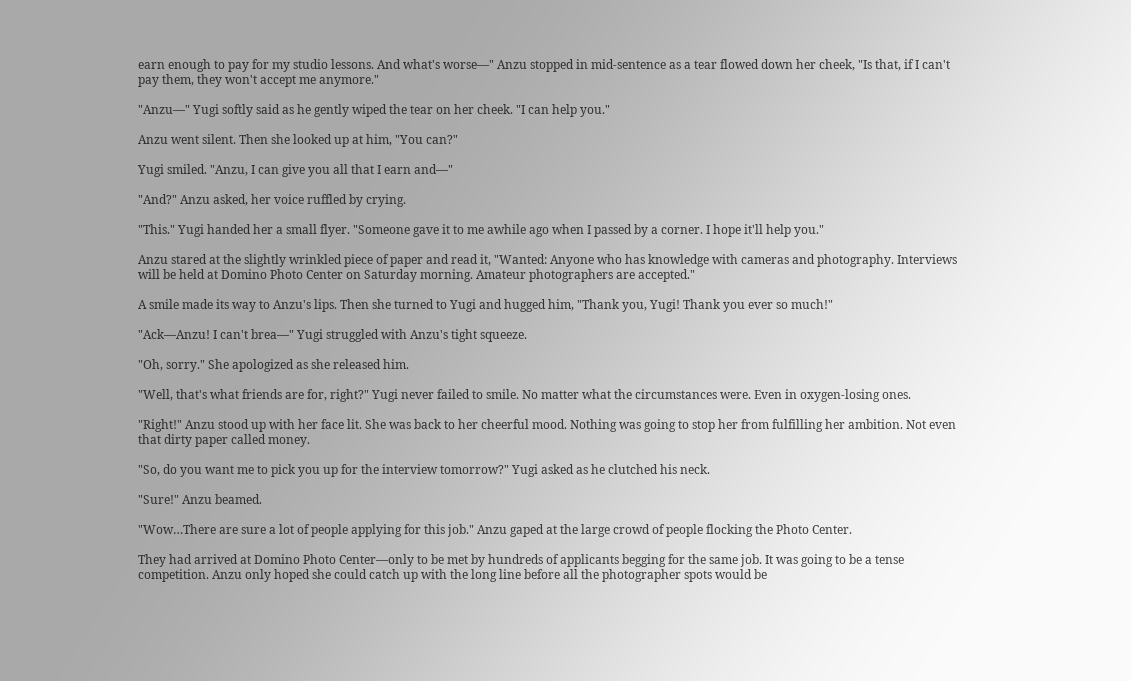earn enough to pay for my studio lessons. And what's worse—" Anzu stopped in mid-sentence as a tear flowed down her cheek, "Is that, if I can't pay them, they won't accept me anymore."

"Anzu—" Yugi softly said as he gently wiped the tear on her cheek. "I can help you."

Anzu went silent. Then she looked up at him, "You can?"

Yugi smiled. "Anzu, I can give you all that I earn and—"

"And?" Anzu asked, her voice ruffled by crying.

"This." Yugi handed her a small flyer. "Someone gave it to me awhile ago when I passed by a corner. I hope it'll help you."

Anzu stared at the slightly wrinkled piece of paper and read it, "Wanted: Anyone who has knowledge with cameras and photography. Interviews will be held at Domino Photo Center on Saturday morning. Amateur photographers are accepted."

A smile made its way to Anzu's lips. Then she turned to Yugi and hugged him, "Thank you, Yugi! Thank you ever so much!"

"Ack—Anzu! I can't brea—" Yugi struggled with Anzu's tight squeeze.

"Oh, sorry." She apologized as she released him.

"Well, that's what friends are for, right?" Yugi never failed to smile. No matter what the circumstances were. Even in oxygen-losing ones.

"Right!" Anzu stood up with her face lit. She was back to her cheerful mood. Nothing was going to stop her from fulfilling her ambition. Not even that dirty paper called money.

"So, do you want me to pick you up for the interview tomorrow?" Yugi asked as he clutched his neck.

"Sure!" Anzu beamed.

"Wow…There are sure a lot of people applying for this job." Anzu gaped at the large crowd of people flocking the Photo Center.

They had arrived at Domino Photo Center—only to be met by hundreds of applicants begging for the same job. It was going to be a tense competition. Anzu only hoped she could catch up with the long line before all the photographer spots would be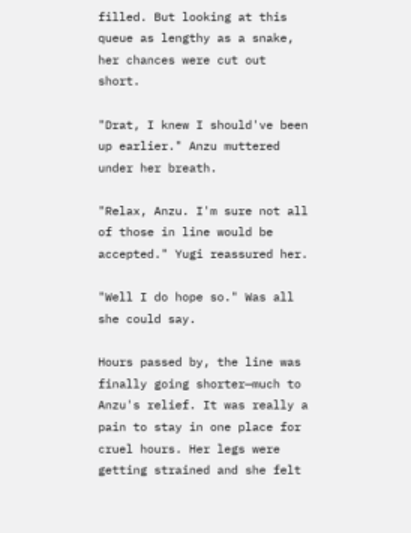filled. But looking at this queue as lengthy as a snake, her chances were cut out short.

"Drat, I knew I should've been up earlier." Anzu muttered under her breath.

"Relax, Anzu. I'm sure not all of those in line would be accepted." Yugi reassured her.

"Well I do hope so." Was all she could say.

Hours passed by, the line was finally going shorter—much to Anzu's relief. It was really a pain to stay in one place for cruel hours. Her legs were getting strained and she felt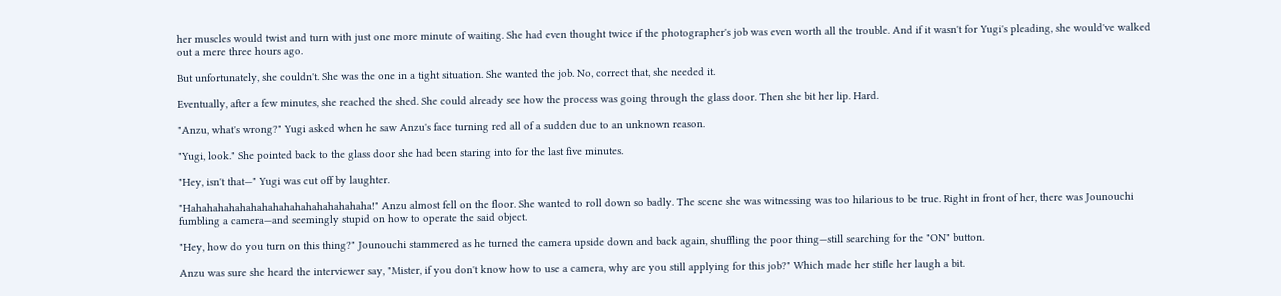her muscles would twist and turn with just one more minute of waiting. She had even thought twice if the photographer's job was even worth all the trouble. And if it wasn't for Yugi's pleading, she would've walked out a mere three hours ago.

But unfortunately, she couldn't. She was the one in a tight situation. She wanted the job. No, correct that, she needed it.

Eventually, after a few minutes, she reached the shed. She could already see how the process was going through the glass door. Then she bit her lip. Hard.

"Anzu, what's wrong?" Yugi asked when he saw Anzu's face turning red all of a sudden due to an unknown reason.

"Yugi, look." She pointed back to the glass door she had been staring into for the last five minutes.

"Hey, isn't that—" Yugi was cut off by laughter.

"Hahahahahahahahahahahahahahahahaha!" Anzu almost fell on the floor. She wanted to roll down so badly. The scene she was witnessing was too hilarious to be true. Right in front of her, there was Jounouchi fumbling a camera—and seemingly stupid on how to operate the said object.

"Hey, how do you turn on this thing?" Jounouchi stammered as he turned the camera upside down and back again, shuffling the poor thing—still searching for the "ON" button.

Anzu was sure she heard the interviewer say, "Mister, if you don't know how to use a camera, why are you still applying for this job?" Which made her stifle her laugh a bit.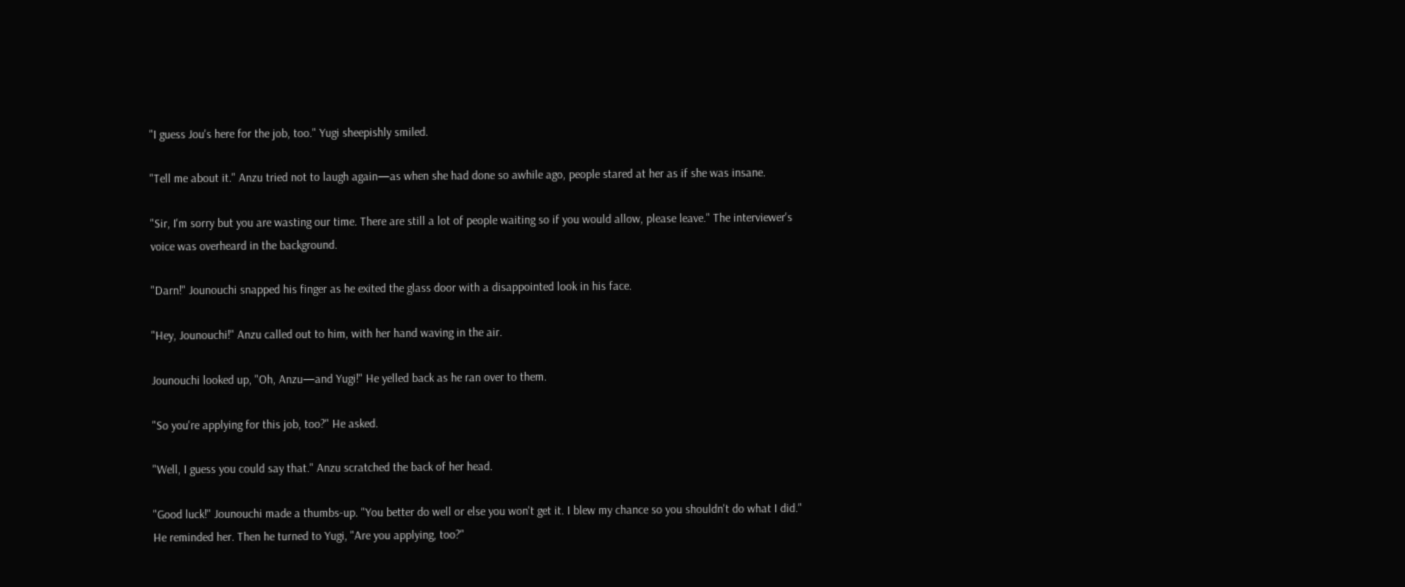"I guess Jou's here for the job, too." Yugi sheepishly smiled.

"Tell me about it." Anzu tried not to laugh again—as when she had done so awhile ago, people stared at her as if she was insane.

"Sir, I'm sorry but you are wasting our time. There are still a lot of people waiting so if you would allow, please leave." The interviewer's voice was overheard in the background.

"Darn!" Jounouchi snapped his finger as he exited the glass door with a disappointed look in his face.

"Hey, Jounouchi!" Anzu called out to him, with her hand waving in the air.

Jounouchi looked up, "Oh, Anzu—and Yugi!" He yelled back as he ran over to them.

"So you're applying for this job, too?" He asked.

"Well, I guess you could say that." Anzu scratched the back of her head.

"Good luck!" Jounouchi made a thumbs-up. "You better do well or else you won't get it. I blew my chance so you shouldn't do what I did." He reminded her. Then he turned to Yugi, "Are you applying, too?"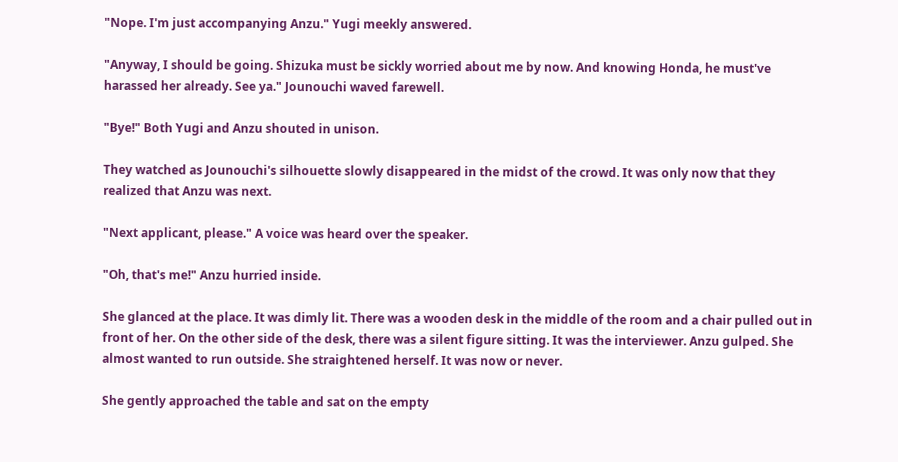"Nope. I'm just accompanying Anzu." Yugi meekly answered.

"Anyway, I should be going. Shizuka must be sickly worried about me by now. And knowing Honda, he must've harassed her already. See ya." Jounouchi waved farewell.

"Bye!" Both Yugi and Anzu shouted in unison.

They watched as Jounouchi's silhouette slowly disappeared in the midst of the crowd. It was only now that they realized that Anzu was next.

"Next applicant, please." A voice was heard over the speaker.

"Oh, that's me!" Anzu hurried inside.

She glanced at the place. It was dimly lit. There was a wooden desk in the middle of the room and a chair pulled out in front of her. On the other side of the desk, there was a silent figure sitting. It was the interviewer. Anzu gulped. She almost wanted to run outside. She straightened herself. It was now or never.

She gently approached the table and sat on the empty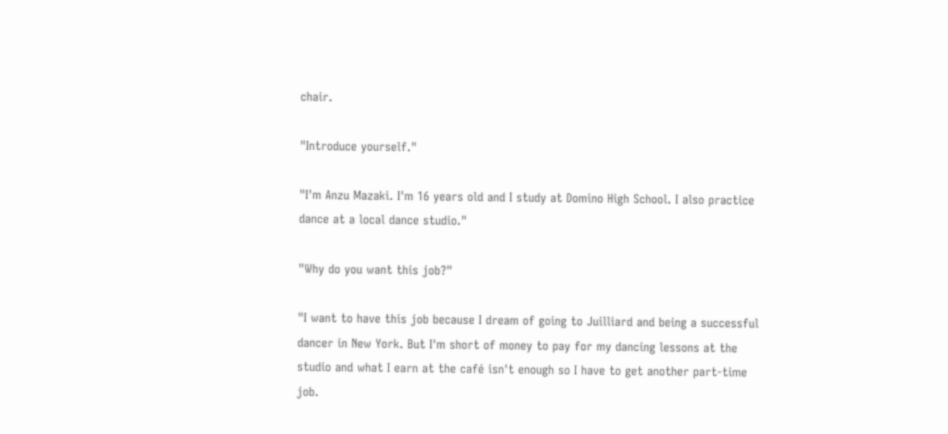chair.

"Introduce yourself."

"I'm Anzu Mazaki. I'm 16 years old and I study at Domino High School. I also practice dance at a local dance studio."

"Why do you want this job?"

"I want to have this job because I dream of going to Juilliard and being a successful dancer in New York. But I'm short of money to pay for my dancing lessons at the studio and what I earn at the café isn't enough so I have to get another part-time job.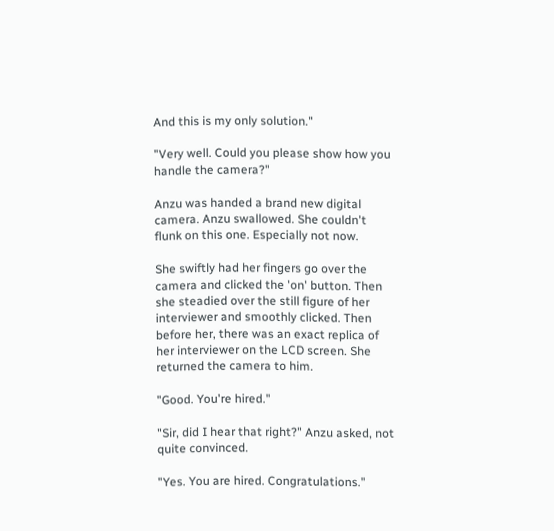And this is my only solution."

"Very well. Could you please show how you handle the camera?"

Anzu was handed a brand new digital camera. Anzu swallowed. She couldn't flunk on this one. Especially not now.

She swiftly had her fingers go over the camera and clicked the 'on' button. Then she steadied over the still figure of her interviewer and smoothly clicked. Then before her, there was an exact replica of her interviewer on the LCD screen. She returned the camera to him.

"Good. You're hired."

"Sir, did I hear that right?" Anzu asked, not quite convinced.

"Yes. You are hired. Congratulations."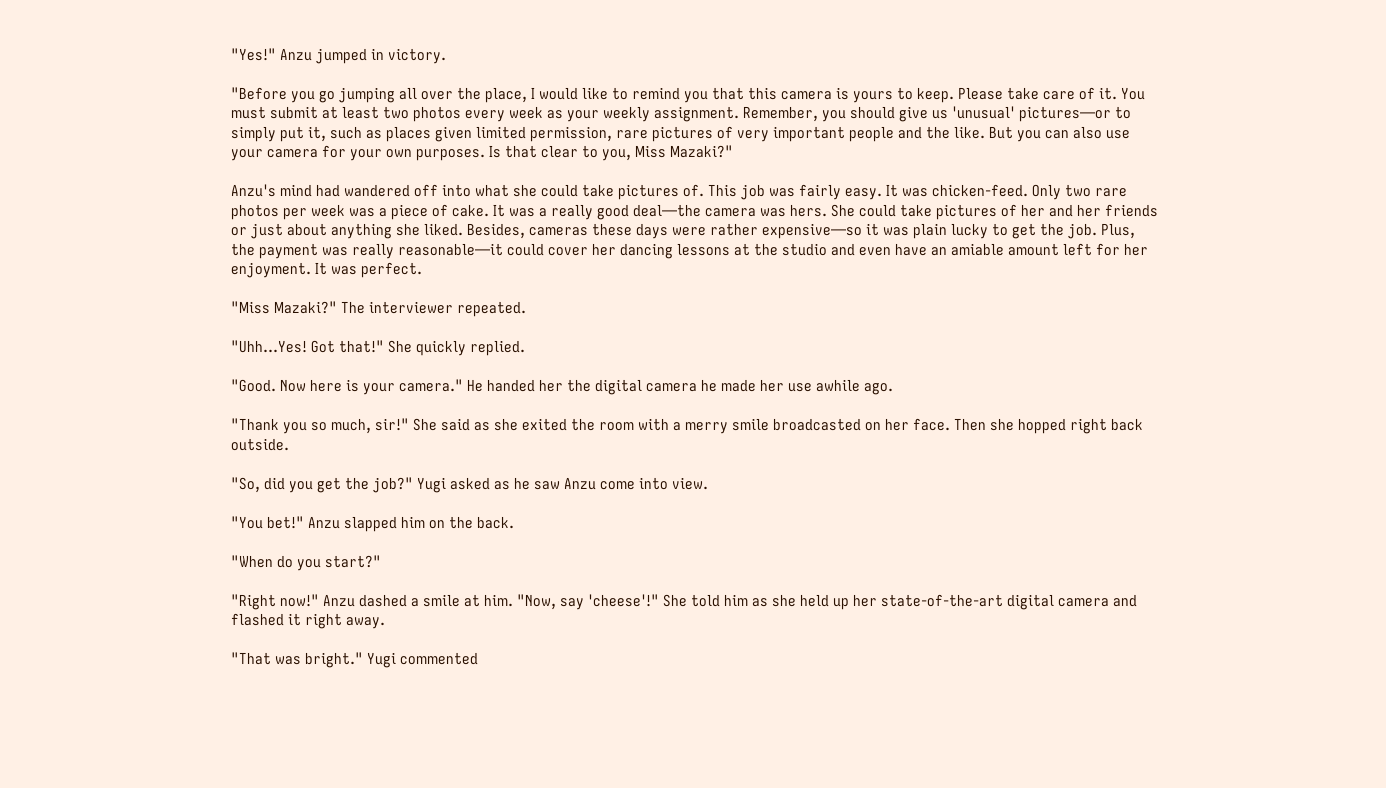"Yes!" Anzu jumped in victory.

"Before you go jumping all over the place, I would like to remind you that this camera is yours to keep. Please take care of it. You must submit at least two photos every week as your weekly assignment. Remember, you should give us 'unusual' pictures—or to simply put it, such as places given limited permission, rare pictures of very important people and the like. But you can also use your camera for your own purposes. Is that clear to you, Miss Mazaki?"

Anzu's mind had wandered off into what she could take pictures of. This job was fairly easy. It was chicken-feed. Only two rare photos per week was a piece of cake. It was a really good deal—the camera was hers. She could take pictures of her and her friends or just about anything she liked. Besides, cameras these days were rather expensive—so it was plain lucky to get the job. Plus, the payment was really reasonable—it could cover her dancing lessons at the studio and even have an amiable amount left for her enjoyment. It was perfect.

"Miss Mazaki?" The interviewer repeated.

"Uhh…Yes! Got that!" She quickly replied.

"Good. Now here is your camera." He handed her the digital camera he made her use awhile ago.

"Thank you so much, sir!" She said as she exited the room with a merry smile broadcasted on her face. Then she hopped right back outside.

"So, did you get the job?" Yugi asked as he saw Anzu come into view.

"You bet!" Anzu slapped him on the back.

"When do you start?"

"Right now!" Anzu dashed a smile at him. "Now, say 'cheese'!" She told him as she held up her state-of-the-art digital camera and flashed it right away.

"That was bright." Yugi commented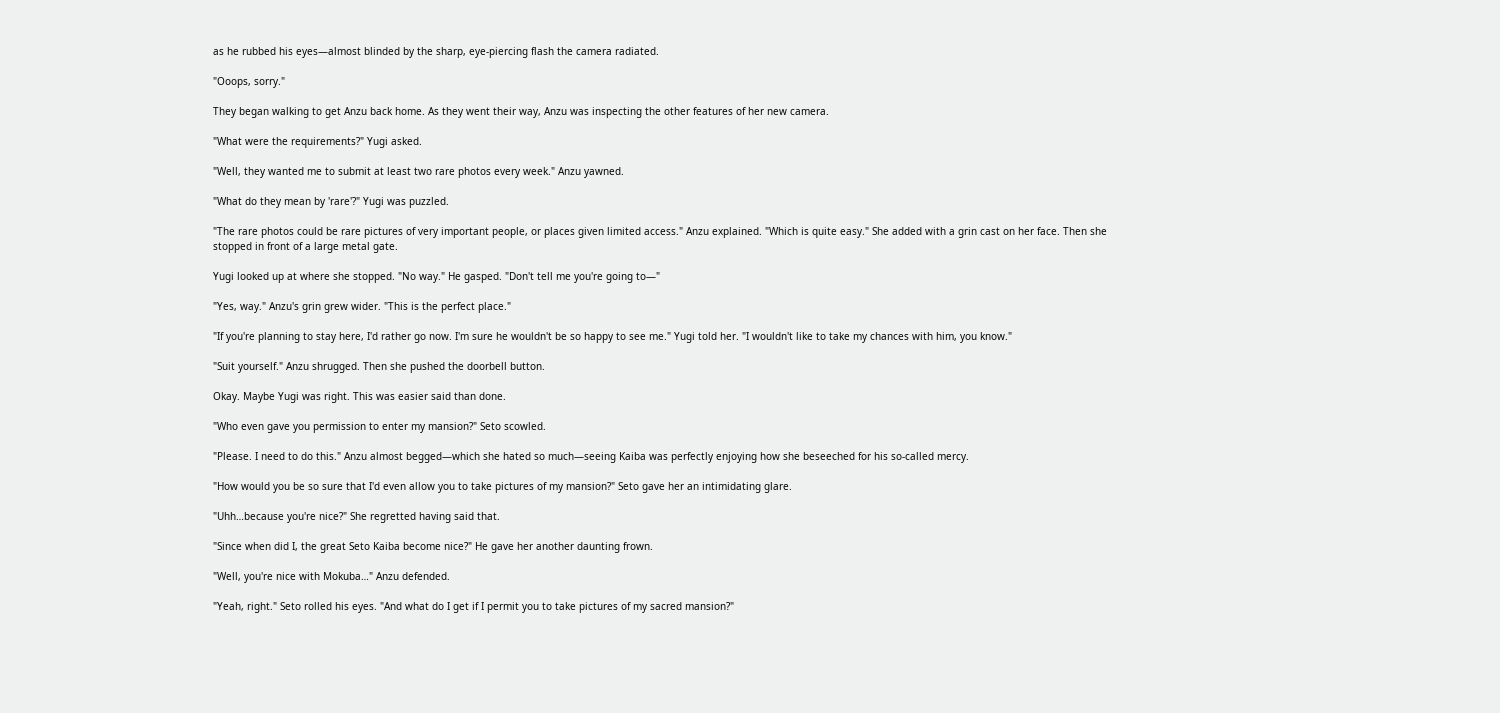as he rubbed his eyes—almost blinded by the sharp, eye-piercing flash the camera radiated.

"Ooops, sorry."

They began walking to get Anzu back home. As they went their way, Anzu was inspecting the other features of her new camera.

"What were the requirements?" Yugi asked.

"Well, they wanted me to submit at least two rare photos every week." Anzu yawned.

"What do they mean by 'rare'?" Yugi was puzzled.

"The rare photos could be rare pictures of very important people, or places given limited access." Anzu explained. "Which is quite easy." She added with a grin cast on her face. Then she stopped in front of a large metal gate.

Yugi looked up at where she stopped. "No way." He gasped. "Don't tell me you're going to—"

"Yes, way." Anzu's grin grew wider. "This is the perfect place."

"If you're planning to stay here, I'd rather go now. I'm sure he wouldn't be so happy to see me." Yugi told her. "I wouldn't like to take my chances with him, you know."

"Suit yourself." Anzu shrugged. Then she pushed the doorbell button.

Okay. Maybe Yugi was right. This was easier said than done.

"Who even gave you permission to enter my mansion?" Seto scowled.

"Please. I need to do this." Anzu almost begged—which she hated so much—seeing Kaiba was perfectly enjoying how she beseeched for his so-called mercy.

"How would you be so sure that I'd even allow you to take pictures of my mansion?" Seto gave her an intimidating glare.

"Uhh…because you're nice?" She regretted having said that.

"Since when did I, the great Seto Kaiba become nice?" He gave her another daunting frown.

"Well, you're nice with Mokuba…" Anzu defended.

"Yeah, right." Seto rolled his eyes. "And what do I get if I permit you to take pictures of my sacred mansion?"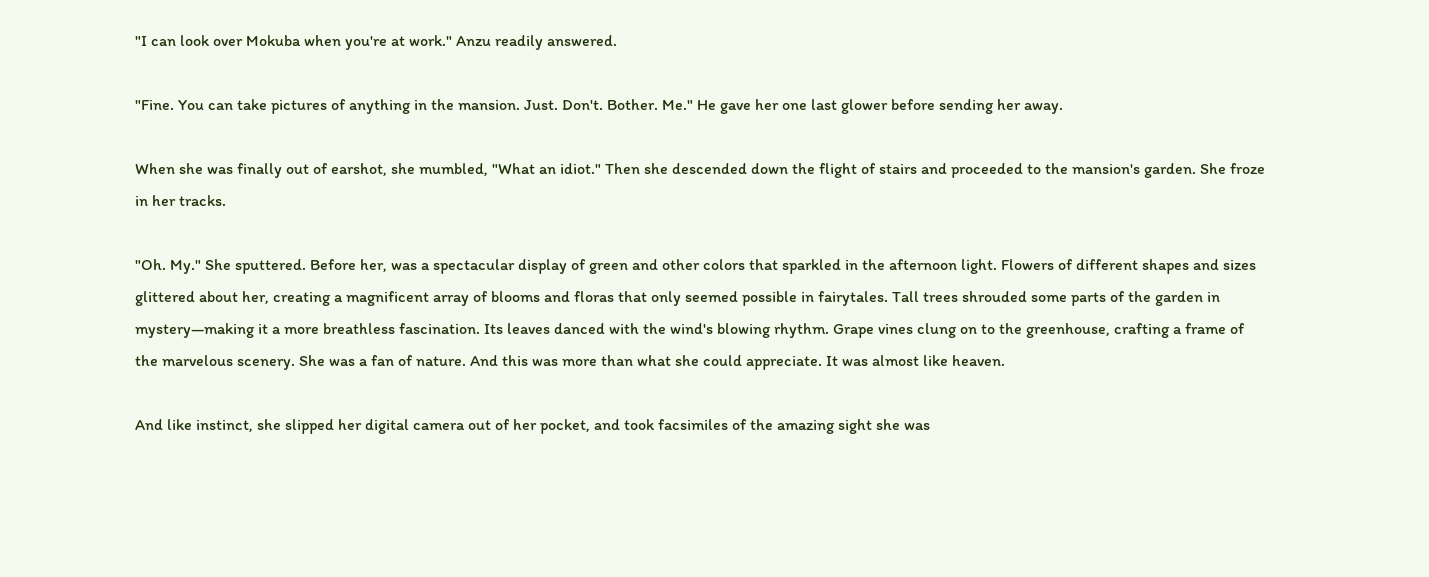"I can look over Mokuba when you're at work." Anzu readily answered.

"Fine. You can take pictures of anything in the mansion. Just. Don't. Bother. Me." He gave her one last glower before sending her away.

When she was finally out of earshot, she mumbled, "What an idiot." Then she descended down the flight of stairs and proceeded to the mansion's garden. She froze in her tracks.

"Oh. My." She sputtered. Before her, was a spectacular display of green and other colors that sparkled in the afternoon light. Flowers of different shapes and sizes glittered about her, creating a magnificent array of blooms and floras that only seemed possible in fairytales. Tall trees shrouded some parts of the garden in mystery—making it a more breathless fascination. Its leaves danced with the wind's blowing rhythm. Grape vines clung on to the greenhouse, crafting a frame of the marvelous scenery. She was a fan of nature. And this was more than what she could appreciate. It was almost like heaven.

And like instinct, she slipped her digital camera out of her pocket, and took facsimiles of the amazing sight she was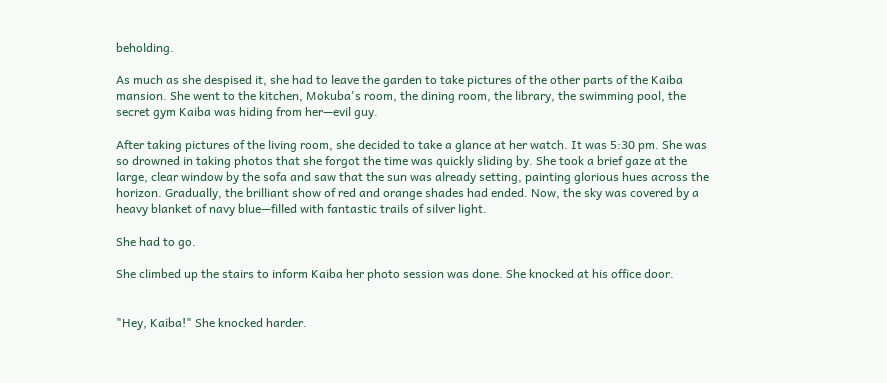beholding.

As much as she despised it, she had to leave the garden to take pictures of the other parts of the Kaiba mansion. She went to the kitchen, Mokuba's room, the dining room, the library, the swimming pool, the secret gym Kaiba was hiding from her—evil guy.

After taking pictures of the living room, she decided to take a glance at her watch. It was 5:30 pm. She was so drowned in taking photos that she forgot the time was quickly sliding by. She took a brief gaze at the large, clear window by the sofa and saw that the sun was already setting, painting glorious hues across the horizon. Gradually, the brilliant show of red and orange shades had ended. Now, the sky was covered by a heavy blanket of navy blue—filled with fantastic trails of silver light.

She had to go.

She climbed up the stairs to inform Kaiba her photo session was done. She knocked at his office door.


"Hey, Kaiba!" She knocked harder.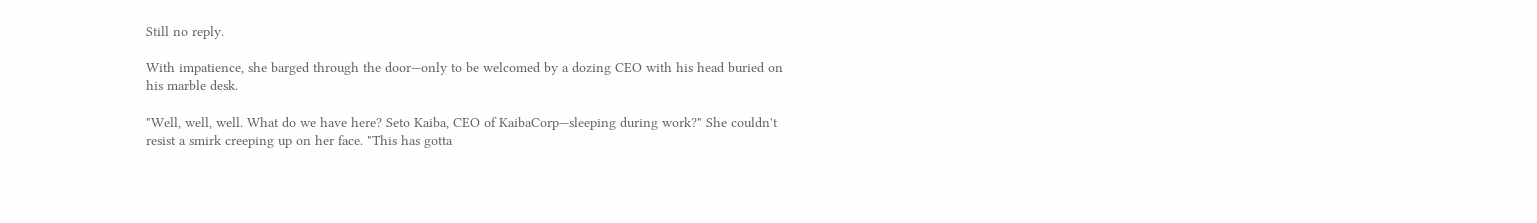Still no reply.

With impatience, she barged through the door—only to be welcomed by a dozing CEO with his head buried on his marble desk.

"Well, well, well. What do we have here? Seto Kaiba, CEO of KaibaCorp—sleeping during work?" She couldn't resist a smirk creeping up on her face. "This has gotta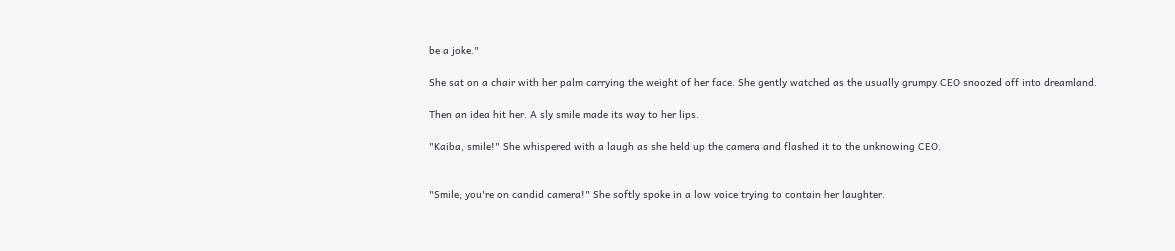be a joke."

She sat on a chair with her palm carrying the weight of her face. She gently watched as the usually grumpy CEO snoozed off into dreamland.

Then an idea hit her. A sly smile made its way to her lips.

"Kaiba, smile!" She whispered with a laugh as she held up the camera and flashed it to the unknowing CEO.


"Smile, you're on candid camera!" She softly spoke in a low voice trying to contain her laughter.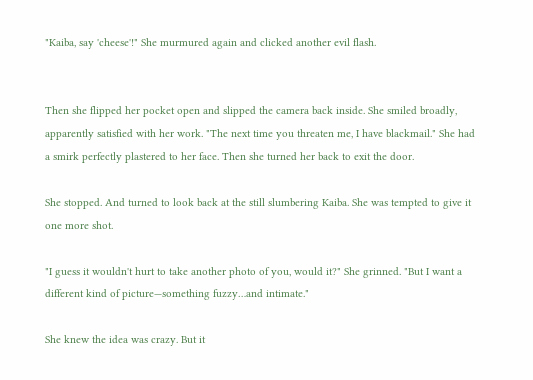"Kaiba, say 'cheese'!" She murmured again and clicked another evil flash.


Then she flipped her pocket open and slipped the camera back inside. She smiled broadly, apparently satisfied with her work. "The next time you threaten me, I have blackmail." She had a smirk perfectly plastered to her face. Then she turned her back to exit the door.

She stopped. And turned to look back at the still slumbering Kaiba. She was tempted to give it one more shot.

"I guess it wouldn't hurt to take another photo of you, would it?" She grinned. "But I want a different kind of picture—something fuzzy…and intimate."

She knew the idea was crazy. But it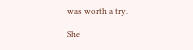was worth a try.

She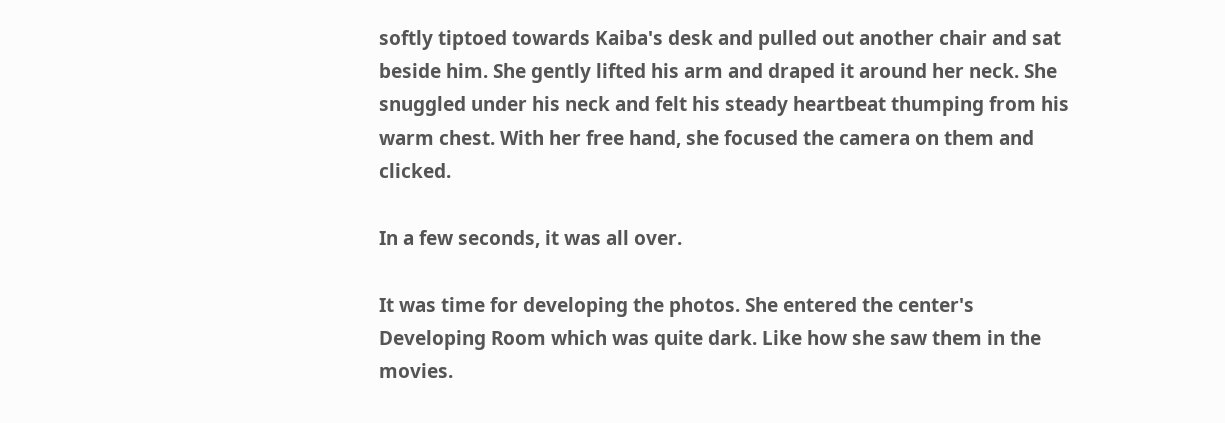softly tiptoed towards Kaiba's desk and pulled out another chair and sat beside him. She gently lifted his arm and draped it around her neck. She snuggled under his neck and felt his steady heartbeat thumping from his warm chest. With her free hand, she focused the camera on them and clicked.

In a few seconds, it was all over.

It was time for developing the photos. She entered the center's Developing Room which was quite dark. Like how she saw them in the movies.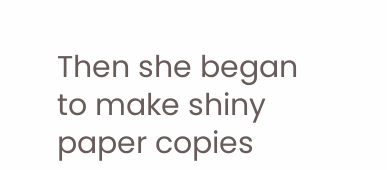Then she began to make shiny paper copies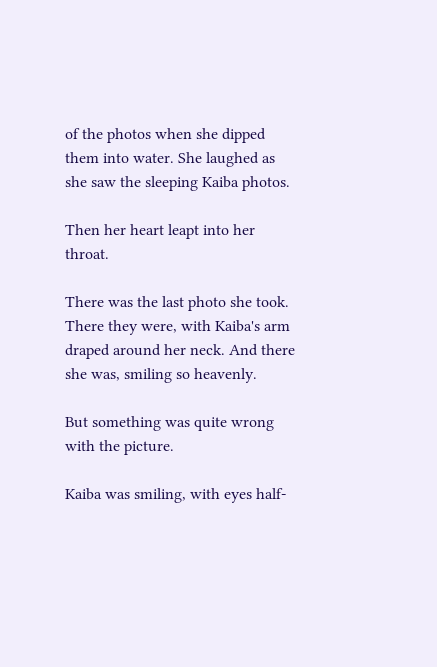of the photos when she dipped them into water. She laughed as she saw the sleeping Kaiba photos.

Then her heart leapt into her throat.

There was the last photo she took. There they were, with Kaiba's arm draped around her neck. And there she was, smiling so heavenly.

But something was quite wrong with the picture.

Kaiba was smiling, with eyes half-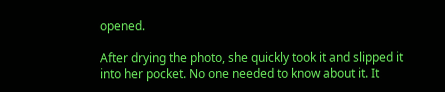opened.

After drying the photo, she quickly took it and slipped it into her pocket. No one needed to know about it. It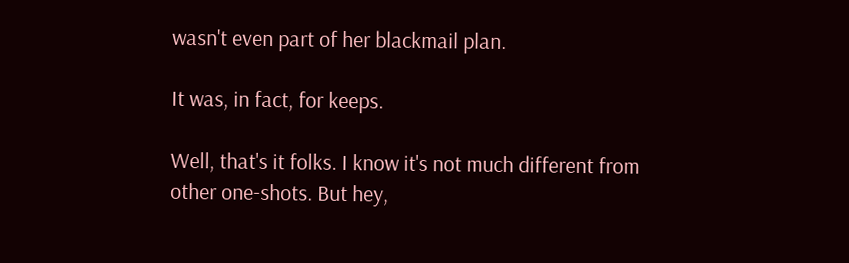wasn't even part of her blackmail plan.

It was, in fact, for keeps.

Well, that's it folks. I know it's not much different from other one-shots. But hey,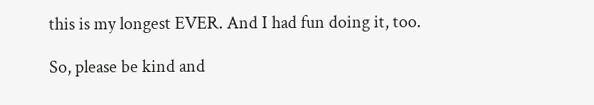this is my longest EVER. And I had fun doing it, too.

So, please be kind and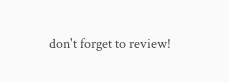don't forget to review!